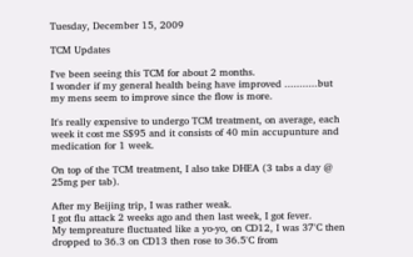Tuesday, December 15, 2009

TCM Updates

I've been seeing this TCM for about 2 months.
I wonder if my general health being have improved ...........but my mens seem to improve since the flow is more.

It's really expensive to undergo TCM treatment, on average, each week it cost me S$95 and it consists of 40 min accupunture and medication for 1 week.

On top of the TCM treatment, I also take DHEA (3 tabs a day @ 25mg per tab).

After my Beijing trip, I was rather weak.
I got flu attack 2 weeks ago and then last week, I got fever.
My tempreature fluctuated like a yo-yo, on CD12, I was 37'C then dropped to 36.3 on CD13 then rose to 36.5'C from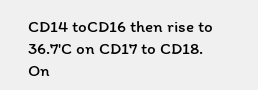CD14 toCD16 then rise to 36.7'C on CD17 to CD18.
On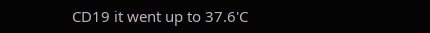CD19 it went up to 37.6'C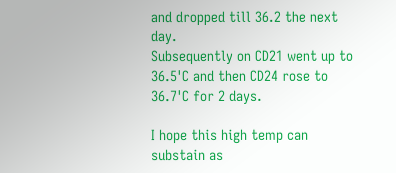and dropped till 36.2 the next day.
Subsequently on CD21 went up to 36.5'C and then CD24 rose to 36.7'C for 2 days.

I hope this high temp can substain as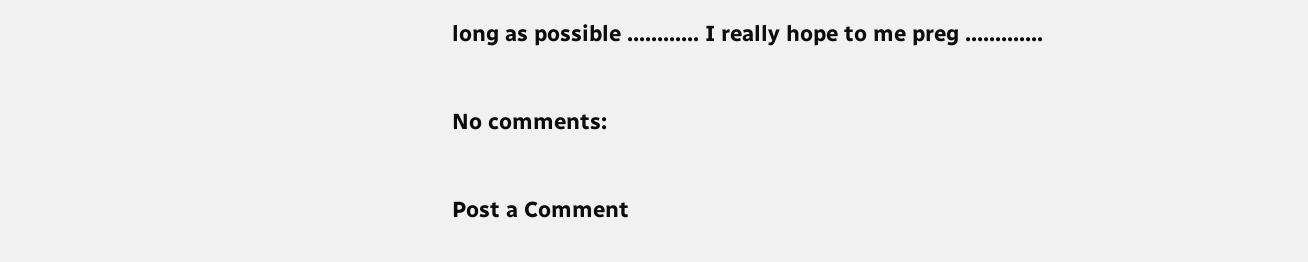long as possible ............ I really hope to me preg .............

No comments:

Post a Comment